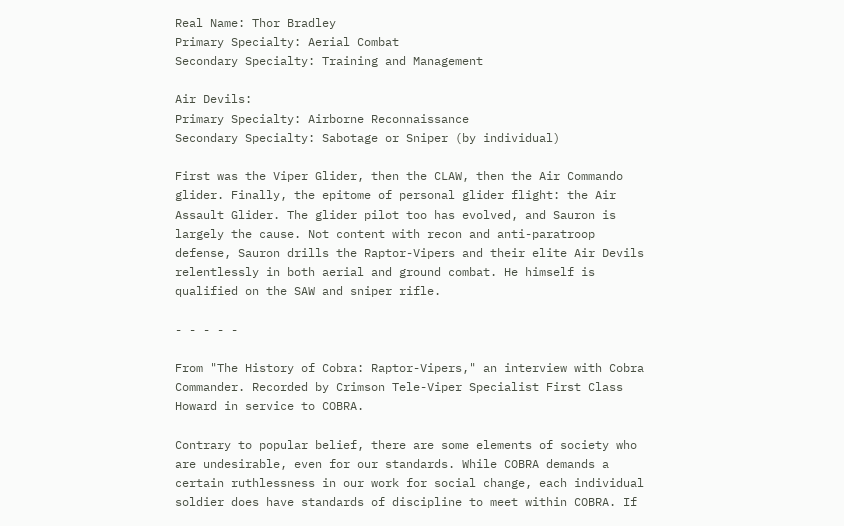Real Name: Thor Bradley
Primary Specialty: Aerial Combat
Secondary Specialty: Training and Management

Air Devils:
Primary Specialty: Airborne Reconnaissance
Secondary Specialty: Sabotage or Sniper (by individual)

First was the Viper Glider, then the CLAW, then the Air Commando glider. Finally, the epitome of personal glider flight: the Air Assault Glider. The glider pilot too has evolved, and Sauron is largely the cause. Not content with recon and anti-paratroop defense, Sauron drills the Raptor-Vipers and their elite Air Devils relentlessly in both aerial and ground combat. He himself is qualified on the SAW and sniper rifle.

- - - - -

From "The History of Cobra: Raptor-Vipers," an interview with Cobra Commander. Recorded by Crimson Tele-Viper Specialist First Class Howard in service to COBRA.

Contrary to popular belief, there are some elements of society who are undesirable, even for our standards. While COBRA demands a certain ruthlessness in our work for social change, each individual soldier does have standards of discipline to meet within COBRA. If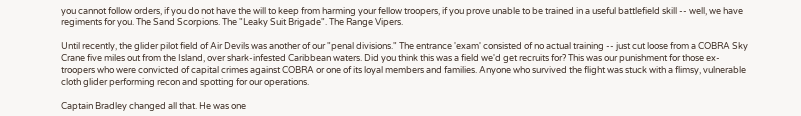you cannot follow orders, if you do not have the will to keep from harming your fellow troopers, if you prove unable to be trained in a useful battlefield skill -- well, we have regiments for you. The Sand Scorpions. The "Leaky Suit Brigade". The Range Vipers.

Until recently, the glider pilot field of Air Devils was another of our "penal divisions." The entrance 'exam' consisted of no actual training -- just cut loose from a COBRA Sky Crane five miles out from the Island, over shark-infested Caribbean waters. Did you think this was a field we'd get recruits for? This was our punishment for those ex-troopers who were convicted of capital crimes against COBRA or one of its loyal members and families. Anyone who survived the flight was stuck with a flimsy, vulnerable cloth glider performing recon and spotting for our operations.

Captain Bradley changed all that. He was one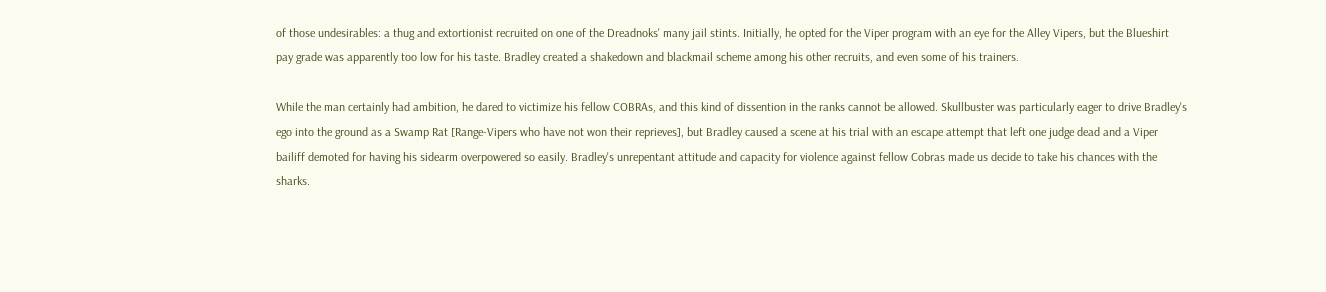of those undesirables: a thug and extortionist recruited on one of the Dreadnoks' many jail stints. Initially, he opted for the Viper program with an eye for the Alley Vipers, but the Blueshirt pay grade was apparently too low for his taste. Bradley created a shakedown and blackmail scheme among his other recruits, and even some of his trainers.

While the man certainly had ambition, he dared to victimize his fellow COBRAs, and this kind of dissention in the ranks cannot be allowed. Skullbuster was particularly eager to drive Bradley's ego into the ground as a Swamp Rat [Range-Vipers who have not won their reprieves], but Bradley caused a scene at his trial with an escape attempt that left one judge dead and a Viper bailiff demoted for having his sidearm overpowered so easily. Bradley's unrepentant attitude and capacity for violence against fellow Cobras made us decide to take his chances with the sharks.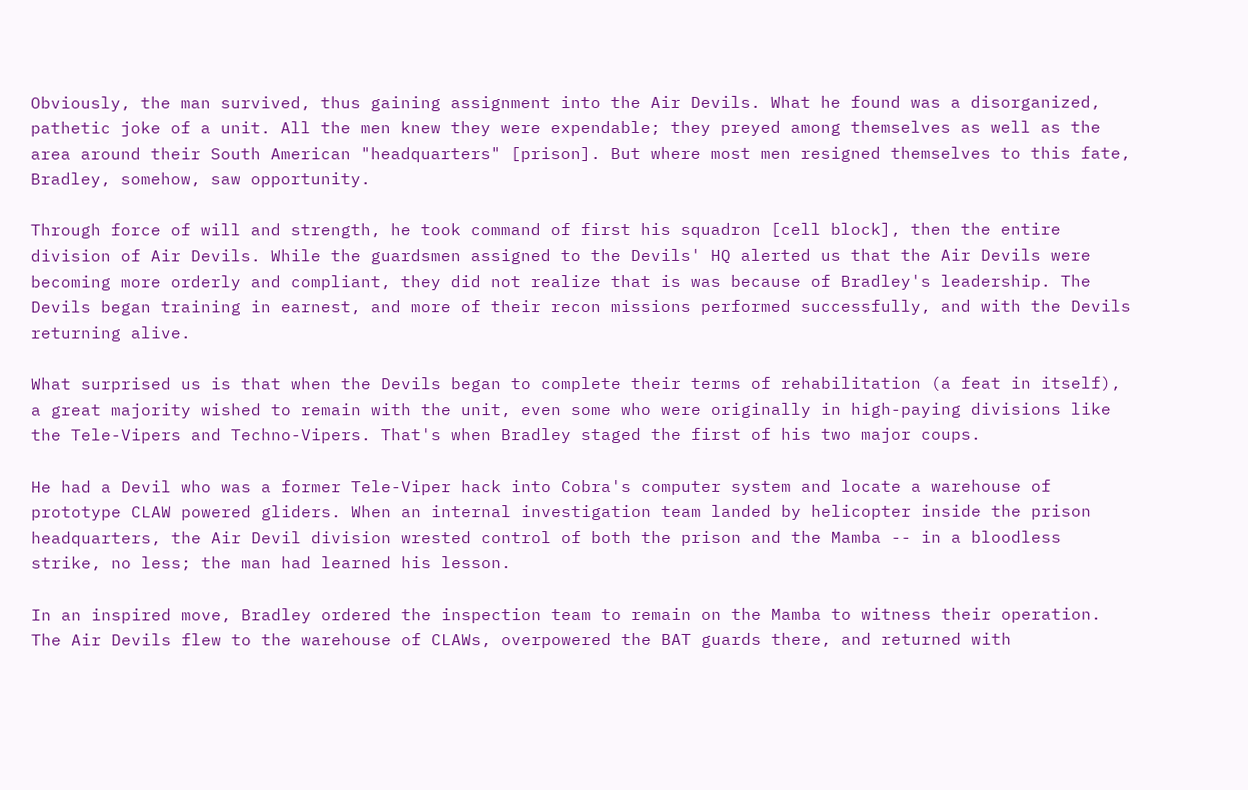Obviously, the man survived, thus gaining assignment into the Air Devils. What he found was a disorganized, pathetic joke of a unit. All the men knew they were expendable; they preyed among themselves as well as the area around their South American "headquarters" [prison]. But where most men resigned themselves to this fate, Bradley, somehow, saw opportunity.

Through force of will and strength, he took command of first his squadron [cell block], then the entire division of Air Devils. While the guardsmen assigned to the Devils' HQ alerted us that the Air Devils were becoming more orderly and compliant, they did not realize that is was because of Bradley's leadership. The Devils began training in earnest, and more of their recon missions performed successfully, and with the Devils returning alive.

What surprised us is that when the Devils began to complete their terms of rehabilitation (a feat in itself), a great majority wished to remain with the unit, even some who were originally in high-paying divisions like the Tele-Vipers and Techno-Vipers. That's when Bradley staged the first of his two major coups.

He had a Devil who was a former Tele-Viper hack into Cobra's computer system and locate a warehouse of prototype CLAW powered gliders. When an internal investigation team landed by helicopter inside the prison headquarters, the Air Devil division wrested control of both the prison and the Mamba -- in a bloodless strike, no less; the man had learned his lesson.

In an inspired move, Bradley ordered the inspection team to remain on the Mamba to witness their operation. The Air Devils flew to the warehouse of CLAWs, overpowered the BAT guards there, and returned with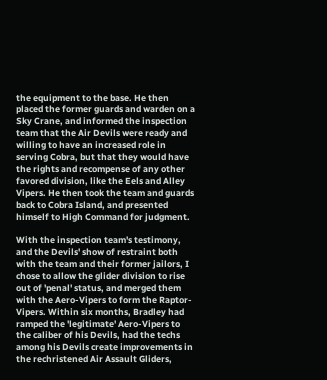the equipment to the base. He then placed the former guards and warden on a Sky Crane, and informed the inspection team that the Air Devils were ready and willing to have an increased role in serving Cobra, but that they would have the rights and recompense of any other favored division, like the Eels and Alley Vipers. He then took the team and guards back to Cobra Island, and presented himself to High Command for judgment.

With the inspection team's testimony, and the Devils' show of restraint both with the team and their former jailors, I chose to allow the glider division to rise out of 'penal' status, and merged them with the Aero-Vipers to form the Raptor-Vipers. Within six months, Bradley had ramped the 'legitimate' Aero-Vipers to the caliber of his Devils, had the techs among his Devils create improvements in the rechristened Air Assault Gliders,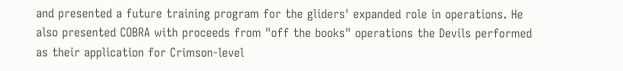and presented a future training program for the gliders' expanded role in operations. He also presented COBRA with proceeds from "off the books" operations the Devils performed as their application for Crimson-level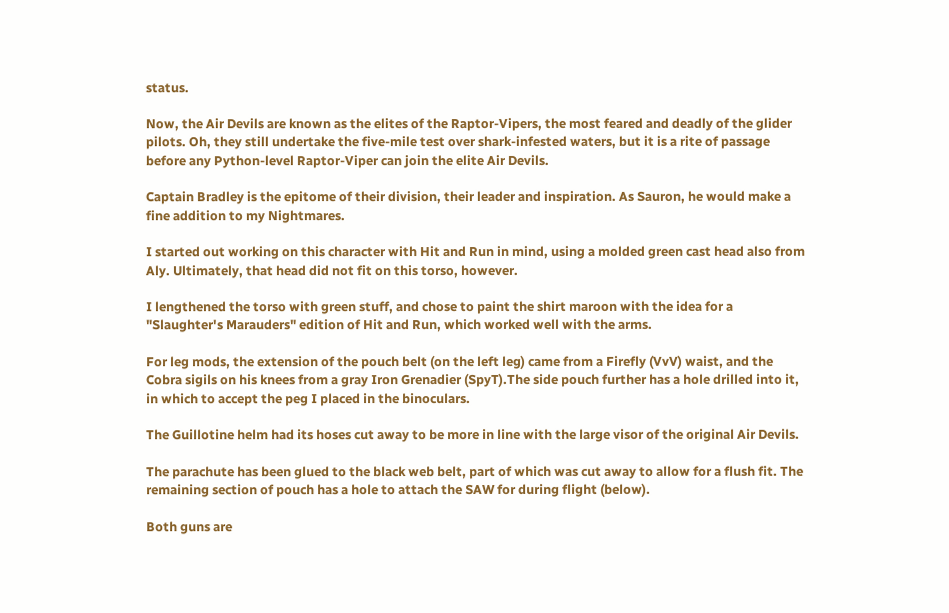status.

Now, the Air Devils are known as the elites of the Raptor-Vipers, the most feared and deadly of the glider pilots. Oh, they still undertake the five-mile test over shark-infested waters, but it is a rite of passage before any Python-level Raptor-Viper can join the elite Air Devils.

Captain Bradley is the epitome of their division, their leader and inspiration. As Sauron, he would make a fine addition to my Nightmares.

I started out working on this character with Hit and Run in mind, using a molded green cast head also from Aly. Ultimately, that head did not fit on this torso, however.

I lengthened the torso with green stuff, and chose to paint the shirt maroon with the idea for a "Slaughter's Marauders" edition of Hit and Run, which worked well with the arms.

For leg mods, the extension of the pouch belt (on the left leg) came from a Firefly (VvV) waist, and the Cobra sigils on his knees from a gray Iron Grenadier (SpyT).The side pouch further has a hole drilled into it, in which to accept the peg I placed in the binoculars.

The Guillotine helm had its hoses cut away to be more in line with the large visor of the original Air Devils.

The parachute has been glued to the black web belt, part of which was cut away to allow for a flush fit. The remaining section of pouch has a hole to attach the SAW for during flight (below).

Both guns are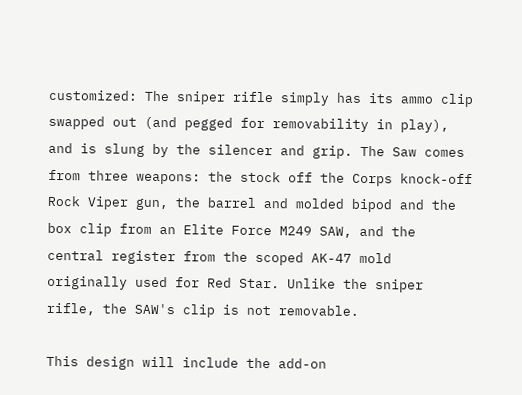customized: The sniper rifle simply has its ammo clip swapped out (and pegged for removability in play), and is slung by the silencer and grip. The Saw comes from three weapons: the stock off the Corps knock-off Rock Viper gun, the barrel and molded bipod and the box clip from an Elite Force M249 SAW, and the central register from the scoped AK-47 mold originally used for Red Star. Unlike the sniper rifle, the SAW's clip is not removable.

This design will include the add-on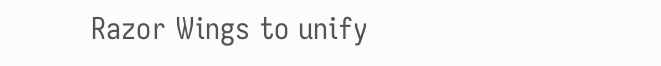Razor Wings to unify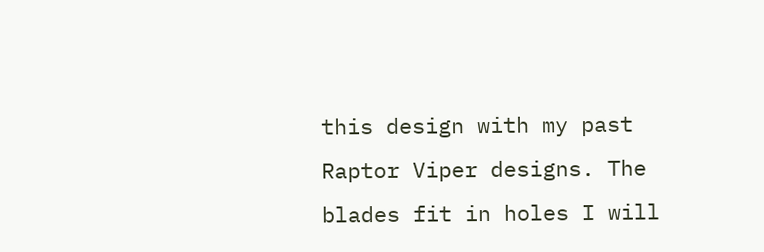this design with my past Raptor Viper designs. The blades fit in holes I will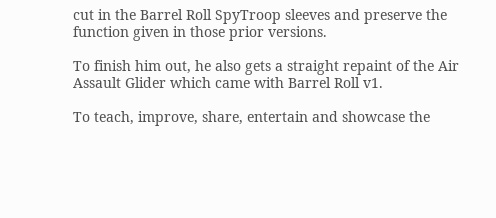cut in the Barrel Roll SpyTroop sleeves and preserve the function given in those prior versions.

To finish him out, he also gets a straight repaint of the Air Assault Glider which came with Barrel Roll v1.

To teach, improve, share, entertain and showcase the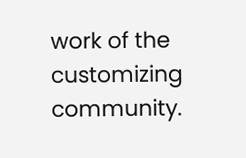work of the customizing community.